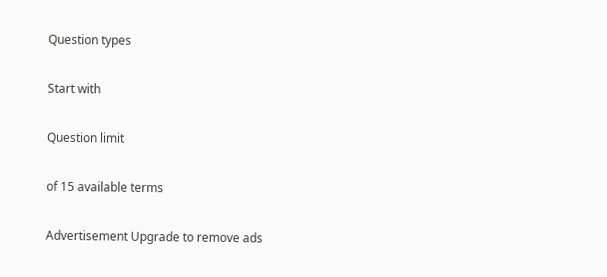Question types

Start with

Question limit

of 15 available terms

Advertisement Upgrade to remove ads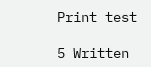Print test

5 Written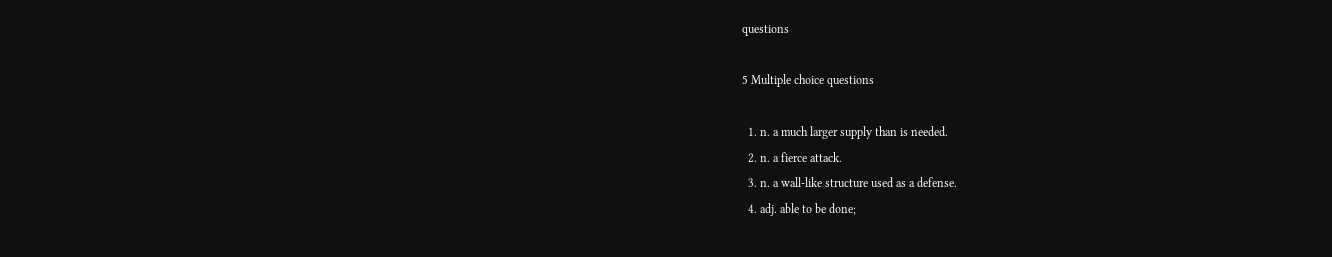questions

5 Multiple choice questions

  1. n. a much larger supply than is needed.
  2. n. a fierce attack.
  3. n. a wall-like structure used as a defense.
  4. adj. able to be done;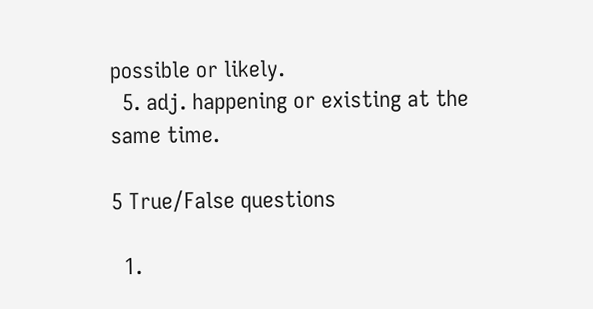possible or likely.
  5. adj. happening or existing at the same time.

5 True/False questions

  1.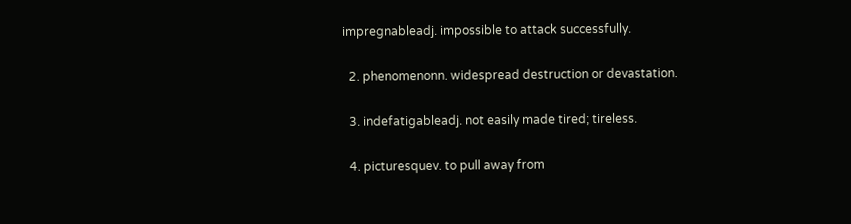impregnableadj. impossible to attack successfully.


  2. phenomenonn. widespread destruction or devastation.


  3. indefatigableadj. not easily made tired; tireless.


  4. picturesquev. to pull away from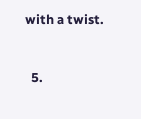with a twist.


  5.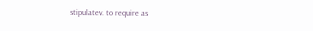stipulatev. to require as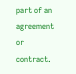part of an agreement or contract.